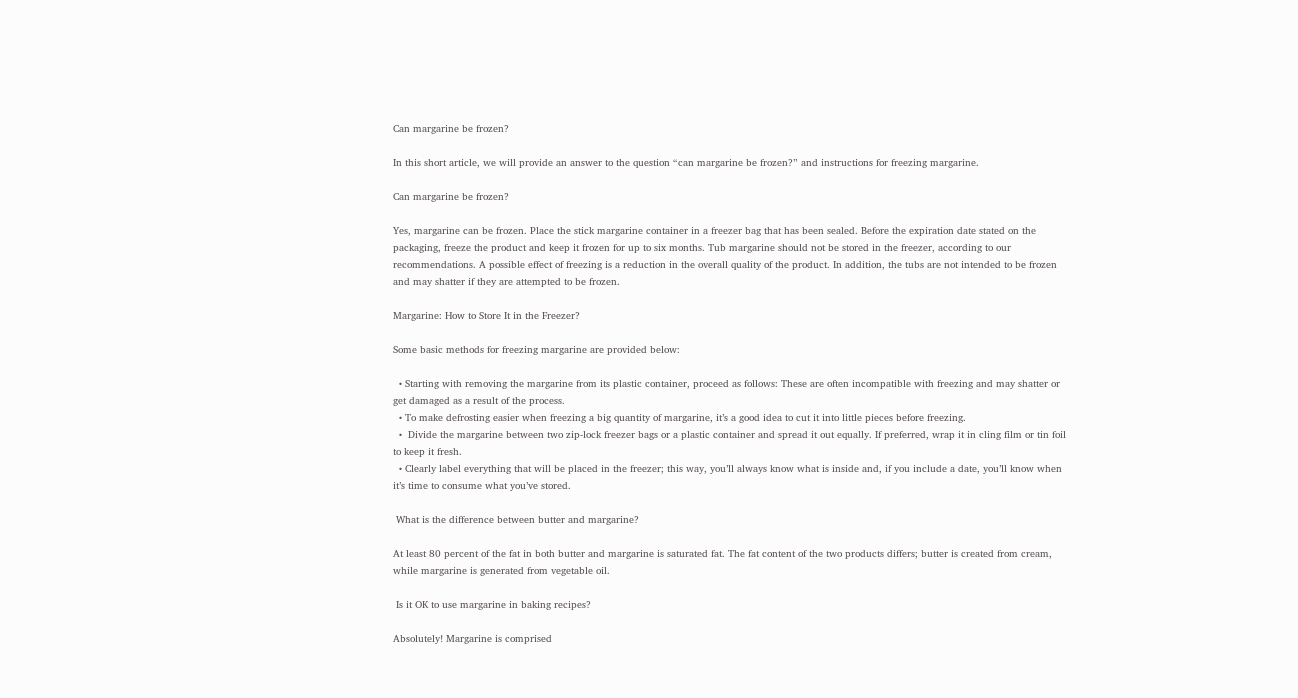Can margarine be frozen?

In this short article, we will provide an answer to the question “can margarine be frozen?” and instructions for freezing margarine.

Can margarine be frozen?

Yes, margarine can be frozen. Place the stick margarine container in a freezer bag that has been sealed. Before the expiration date stated on the packaging, freeze the product and keep it frozen for up to six months. Tub margarine should not be stored in the freezer, according to our recommendations. A possible effect of freezing is a reduction in the overall quality of the product. In addition, the tubs are not intended to be frozen and may shatter if they are attempted to be frozen.

Margarine: How to Store It in the Freezer?

Some basic methods for freezing margarine are provided below:

  • Starting with removing the margarine from its plastic container, proceed as follows: These are often incompatible with freezing and may shatter or get damaged as a result of the process.
  • To make defrosting easier when freezing a big quantity of margarine, it’s a good idea to cut it into little pieces before freezing.
  •  Divide the margarine between two zip-lock freezer bags or a plastic container and spread it out equally. If preferred, wrap it in cling film or tin foil to keep it fresh.
  • Clearly label everything that will be placed in the freezer; this way, you’ll always know what is inside and, if you include a date, you’ll know when it’s time to consume what you’ve stored.

 What is the difference between butter and margarine?

At least 80 percent of the fat in both butter and margarine is saturated fat. The fat content of the two products differs; butter is created from cream, while margarine is generated from vegetable oil.

 Is it OK to use margarine in baking recipes?

Absolutely! Margarine is comprised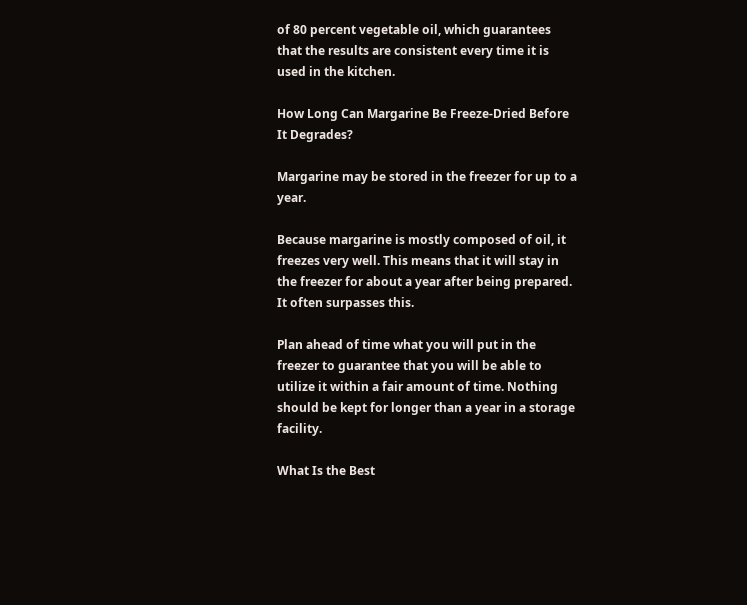of 80 percent vegetable oil, which guarantees that the results are consistent every time it is used in the kitchen.

How Long Can Margarine Be Freeze-Dried Before It Degrades?

Margarine may be stored in the freezer for up to a year.

Because margarine is mostly composed of oil, it freezes very well. This means that it will stay in the freezer for about a year after being prepared. It often surpasses this.

Plan ahead of time what you will put in the freezer to guarantee that you will be able to utilize it within a fair amount of time. Nothing should be kept for longer than a year in a storage facility.

What Is the Best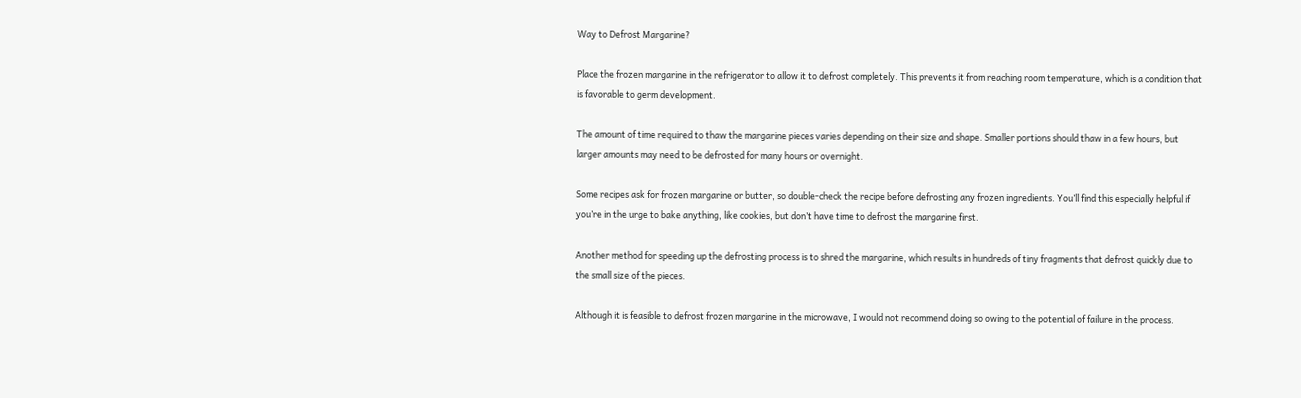Way to Defrost Margarine?

Place the frozen margarine in the refrigerator to allow it to defrost completely. This prevents it from reaching room temperature, which is a condition that is favorable to germ development.

The amount of time required to thaw the margarine pieces varies depending on their size and shape. Smaller portions should thaw in a few hours, but larger amounts may need to be defrosted for many hours or overnight.

Some recipes ask for frozen margarine or butter, so double-check the recipe before defrosting any frozen ingredients. You’ll find this especially helpful if you’re in the urge to bake anything, like cookies, but don’t have time to defrost the margarine first.

Another method for speeding up the defrosting process is to shred the margarine, which results in hundreds of tiny fragments that defrost quickly due to the small size of the pieces.

Although it is feasible to defrost frozen margarine in the microwave, I would not recommend doing so owing to the potential of failure in the process.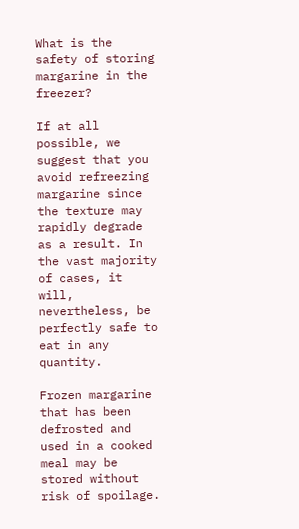What is the safety of storing margarine in the freezer?

If at all possible, we suggest that you avoid refreezing margarine since the texture may rapidly degrade as a result. In the vast majority of cases, it will, nevertheless, be perfectly safe to eat in any quantity.

Frozen margarine that has been defrosted and used in a cooked meal may be stored without risk of spoilage.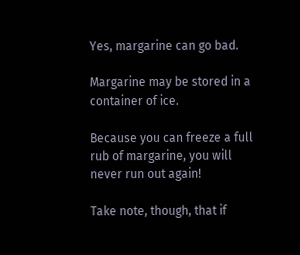Yes, margarine can go bad.

Margarine may be stored in a container of ice.

Because you can freeze a full rub of margarine, you will never run out again!

Take note, though, that if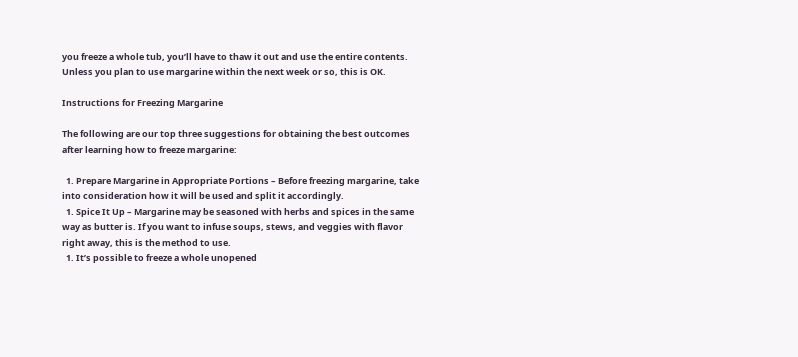you freeze a whole tub, you’ll have to thaw it out and use the entire contents. Unless you plan to use margarine within the next week or so, this is OK.

Instructions for Freezing Margarine

The following are our top three suggestions for obtaining the best outcomes after learning how to freeze margarine:

  1. Prepare Margarine in Appropriate Portions – Before freezing margarine, take into consideration how it will be used and split it accordingly.
  1. Spice It Up – Margarine may be seasoned with herbs and spices in the same way as butter is. If you want to infuse soups, stews, and veggies with flavor right away, this is the method to use.
  1. It’s possible to freeze a whole unopened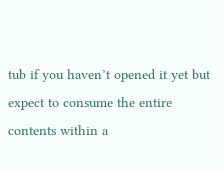tub if you haven’t opened it yet but expect to consume the entire contents within a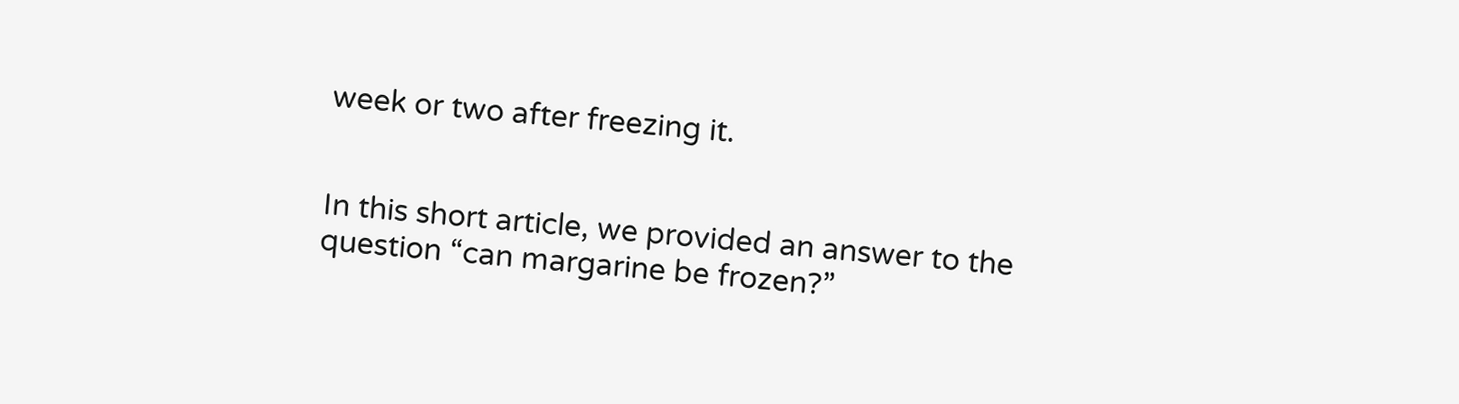week or two after freezing it.


In this short article, we provided an answer to the question “can margarine be frozen?”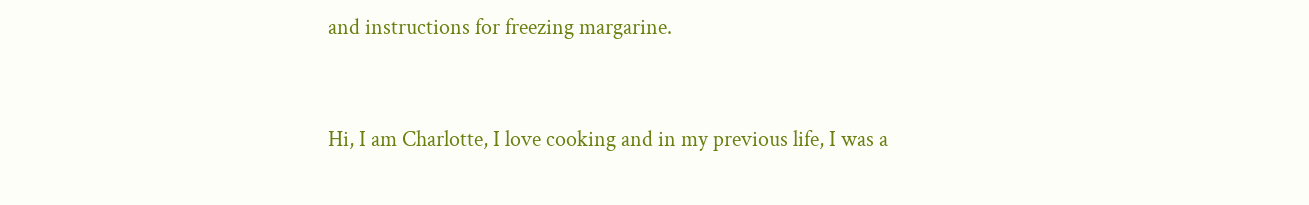and instructions for freezing margarine.


Hi, I am Charlotte, I love cooking and in my previous life, I was a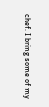chef. I bring some of my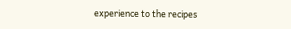experience to the recipes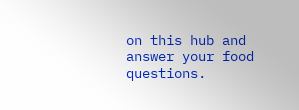on this hub and answer your food questions.